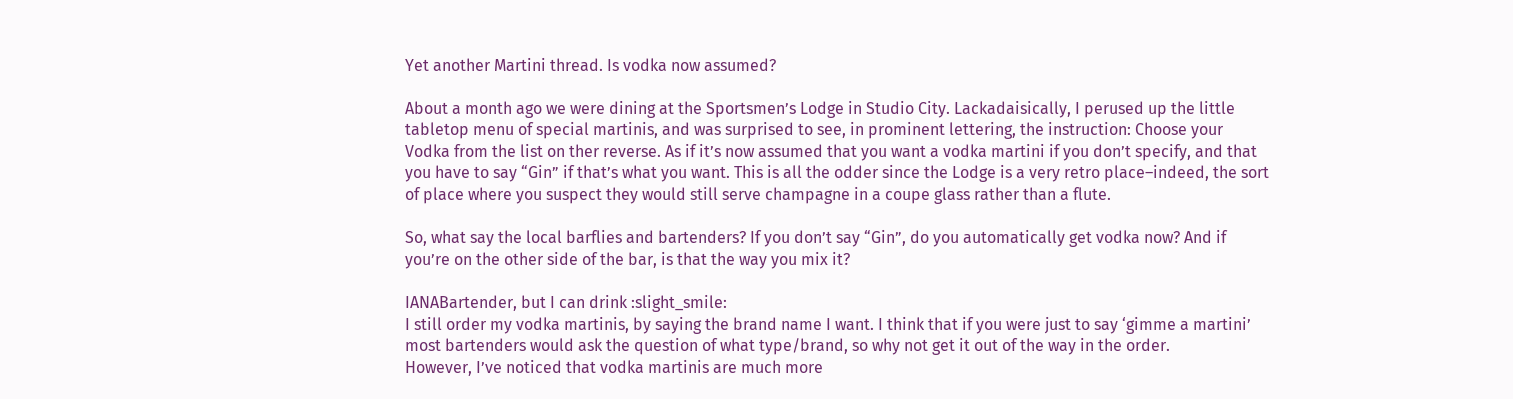Yet another Martini thread. Is vodka now assumed?

About a month ago we were dining at the Sportsmen’s Lodge in Studio City. Lackadaisically, I perused up the little tabletop menu of special martinis, and was surprised to see, in prominent lettering, the instruction: Choose your Vodka from the list on ther reverse. As if it’s now assumed that you want a vodka martini if you don’t specify, and that you have to say “Gin” if that’s what you want. This is all the odder since the Lodge is a very retro place–indeed, the sort of place where you suspect they would still serve champagne in a coupe glass rather than a flute.

So, what say the local barflies and bartenders? If you don’t say “Gin”, do you automatically get vodka now? And if you’re on the other side of the bar, is that the way you mix it?

IANABartender, but I can drink :slight_smile:
I still order my vodka martinis, by saying the brand name I want. I think that if you were just to say ‘gimme a martini’ most bartenders would ask the question of what type/brand, so why not get it out of the way in the order.
However, I’ve noticed that vodka martinis are much more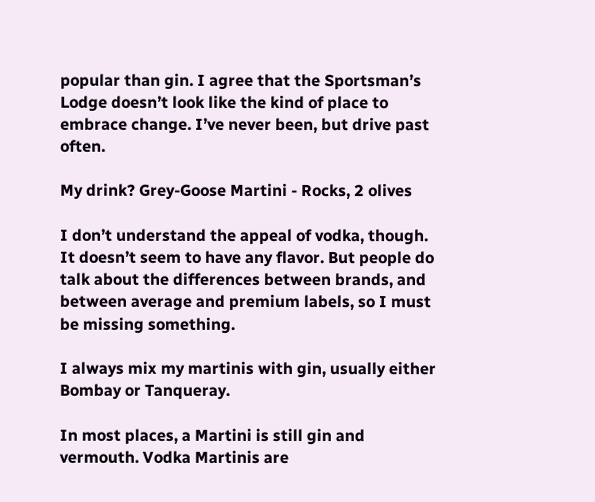popular than gin. I agree that the Sportsman’s Lodge doesn’t look like the kind of place to embrace change. I’ve never been, but drive past often.

My drink? Grey-Goose Martini - Rocks, 2 olives

I don’t understand the appeal of vodka, though. It doesn’t seem to have any flavor. But people do talk about the differences between brands, and between average and premium labels, so I must be missing something.

I always mix my martinis with gin, usually either Bombay or Tanqueray.

In most places, a Martini is still gin and vermouth. Vodka Martinis are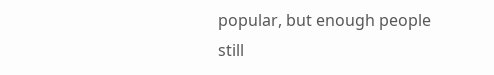popular, but enough people still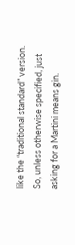like the “traditional standard” version. So, unless otherwise specified, just asking for a Martini means gin.